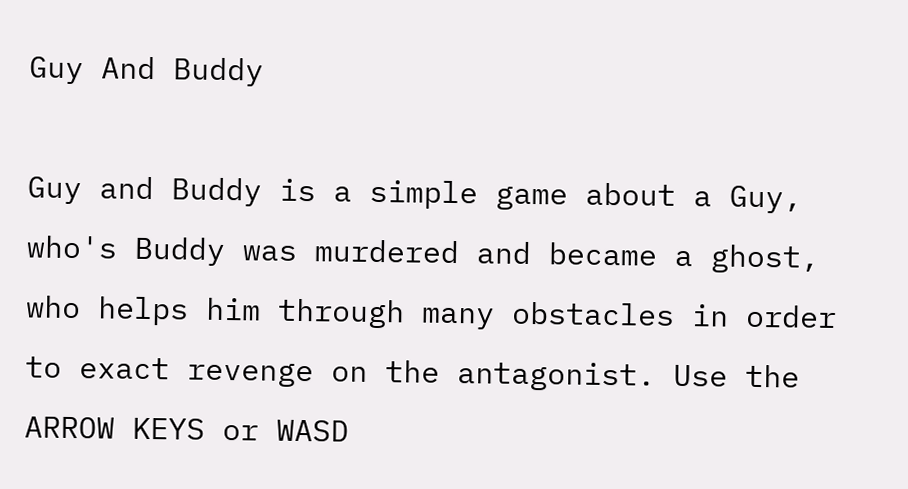Guy And Buddy

Guy and Buddy is a simple game about a Guy, who's Buddy was murdered and became a ghost, who helps him through many obstacles in order to exact revenge on the antagonist. Use the ARROW KEYS or WASD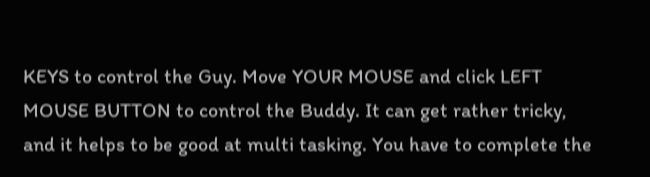KEYS to control the Guy. Move YOUR MOUSE and click LEFT MOUSE BUTTON to control the Buddy. It can get rather tricky, and it helps to be good at multi tasking. You have to complete the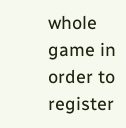whole game in order to register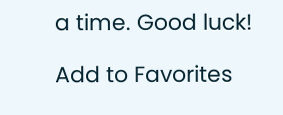a time. Good luck!

Add to Favorites